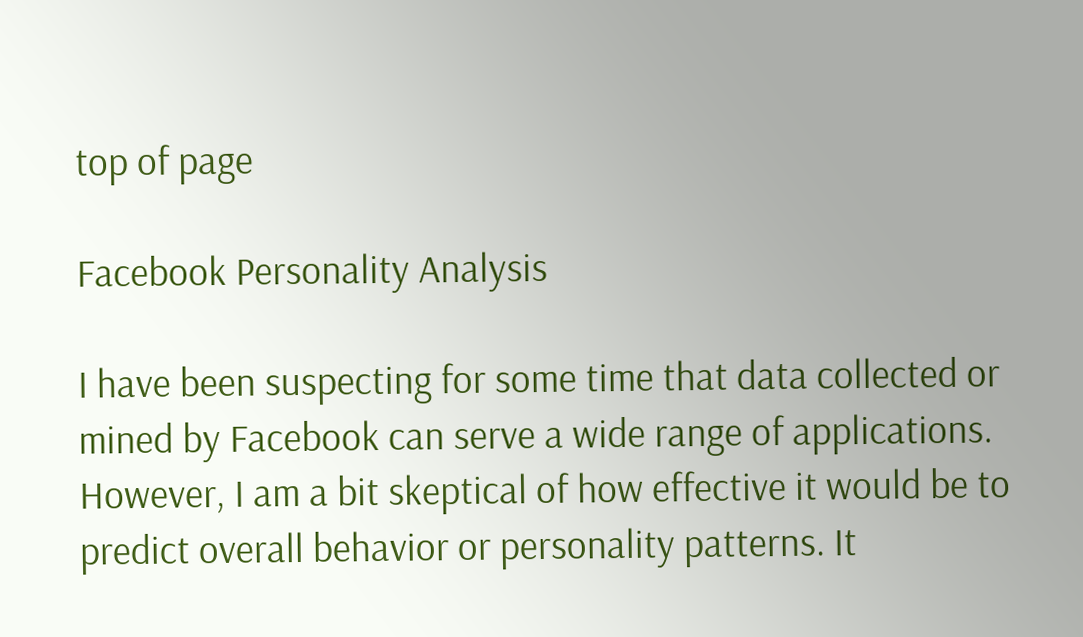top of page

Facebook Personality Analysis

I have been suspecting for some time that data collected or mined by Facebook can serve a wide range of applications. However, I am a bit skeptical of how effective it would be to predict overall behavior or personality patterns. It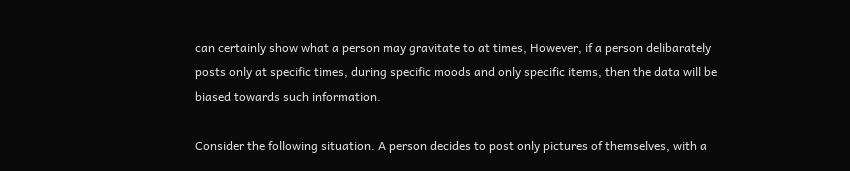can certainly show what a person may gravitate to at times, However, if a person delibarately posts only at specific times, during specific moods and only specific items, then the data will be biased towards such information.

Consider the following situation. A person decides to post only pictures of themselves, with a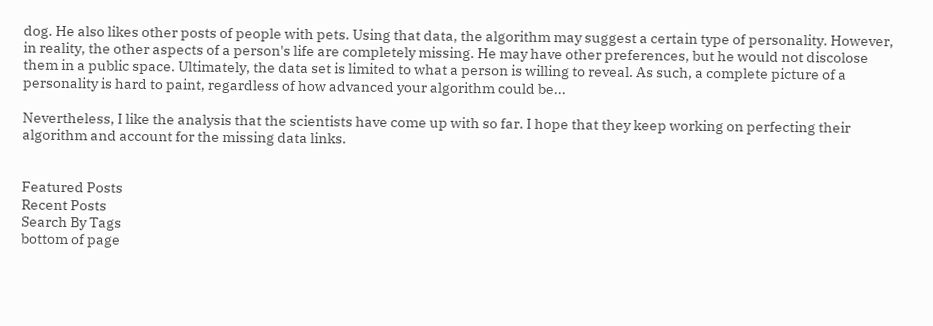dog. He also likes other posts of people with pets. Using that data, the algorithm may suggest a certain type of personality. However, in reality, the other aspects of a person's life are completely missing. He may have other preferences, but he would not discolose them in a public space. Ultimately, the data set is limited to what a person is willing to reveal. As such, a complete picture of a personality is hard to paint, regardless of how advanced your algorithm could be...

Nevertheless, I like the analysis that the scientists have come up with so far. I hope that they keep working on perfecting their algorithm and account for the missing data links.


Featured Posts
Recent Posts
Search By Tags
bottom of page